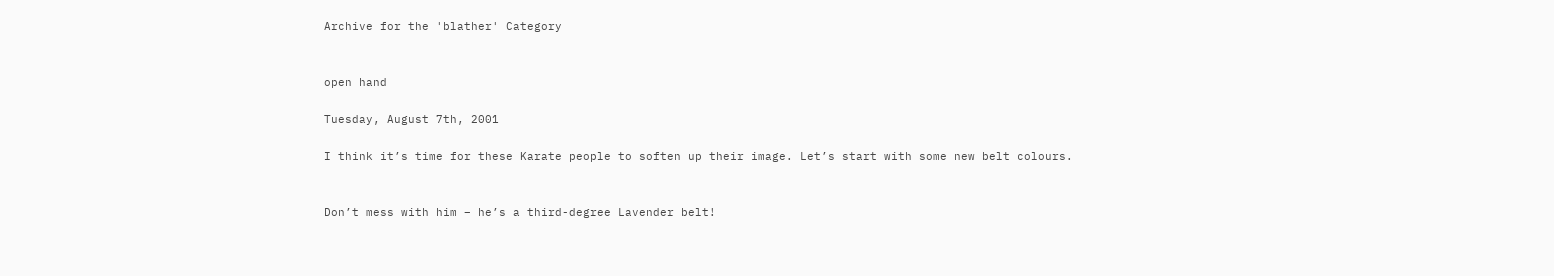Archive for the 'blather' Category


open hand

Tuesday, August 7th, 2001

I think it’s time for these Karate people to soften up their image. Let’s start with some new belt colours.


Don’t mess with him – he’s a third-degree Lavender belt!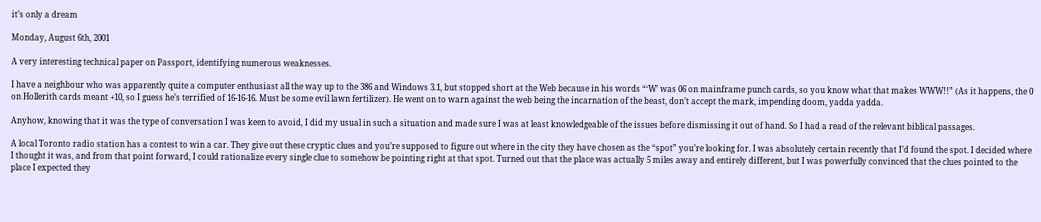it’s only a dream

Monday, August 6th, 2001

A very interesting technical paper on Passport, identifying numerous weaknesses.

I have a neighbour who was apparently quite a computer enthusiast all the way up to the 386 and Windows 3.1, but stopped short at the Web because in his words “‘W’ was 06 on mainframe punch cards, so you know what that makes WWW!!” (As it happens, the 0 on Hollerith cards meant +10, so I guess he’s terrified of 16-16-16. Must be some evil lawn fertilizer). He went on to warn against the web being the incarnation of the beast, don’t accept the mark, impending doom, yadda yadda.

Anyhow, knowing that it was the type of conversation I was keen to avoid, I did my usual in such a situation and made sure I was at least knowledgeable of the issues before dismissing it out of hand. So I had a read of the relevant biblical passages.

A local Toronto radio station has a contest to win a car. They give out these cryptic clues and you’re supposed to figure out where in the city they have chosen as the “spot” you’re looking for. I was absolutely certain recently that I’d found the spot. I decided where I thought it was, and from that point forward, I could rationalize every single clue to somehow be pointing right at that spot. Turned out that the place was actually 5 miles away and entirely different, but I was powerfully convinced that the clues pointed to the place I expected they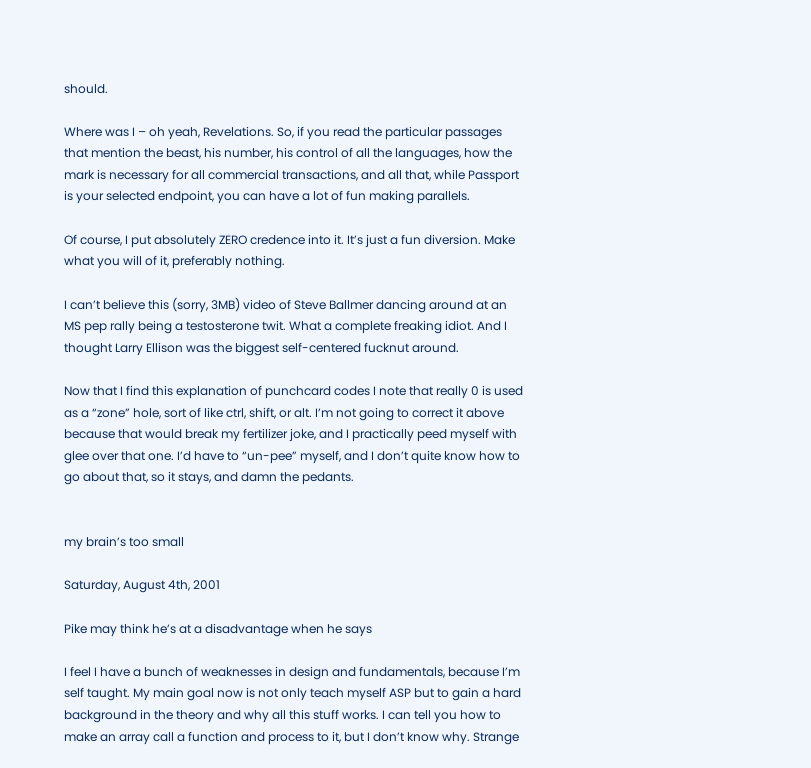should.

Where was I – oh yeah, Revelations. So, if you read the particular passages that mention the beast, his number, his control of all the languages, how the mark is necessary for all commercial transactions, and all that, while Passport is your selected endpoint, you can have a lot of fun making parallels.

Of course, I put absolutely ZERO credence into it. It’s just a fun diversion. Make what you will of it, preferably nothing.

I can’t believe this (sorry, 3MB) video of Steve Ballmer dancing around at an MS pep rally being a testosterone twit. What a complete freaking idiot. And I thought Larry Ellison was the biggest self-centered fucknut around.

Now that I find this explanation of punchcard codes I note that really 0 is used as a “zone” hole, sort of like ctrl, shift, or alt. I’m not going to correct it above because that would break my fertilizer joke, and I practically peed myself with glee over that one. I’d have to “un-pee” myself, and I don’t quite know how to go about that, so it stays, and damn the pedants.


my brain’s too small

Saturday, August 4th, 2001

Pike may think he’s at a disadvantage when he says

I feel I have a bunch of weaknesses in design and fundamentals, because I’m self taught. My main goal now is not only teach myself ASP but to gain a hard background in the theory and why all this stuff works. I can tell you how to make an array call a function and process to it, but I don’t know why. Strange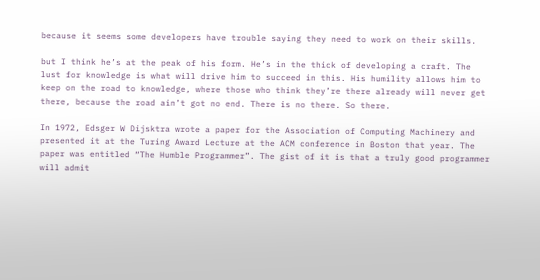because it seems some developers have trouble saying they need to work on their skills.

but I think he’s at the peak of his form. He’s in the thick of developing a craft. The lust for knowledge is what will drive him to succeed in this. His humility allows him to keep on the road to knowledge, where those who think they’re there already will never get there, because the road ain’t got no end. There is no there. So there.

In 1972, Edsger W Dijsktra wrote a paper for the Association of Computing Machinery and presented it at the Turing Award Lecture at the ACM conference in Boston that year. The paper was entitled “The Humble Programmer”. The gist of it is that a truly good programmer will admit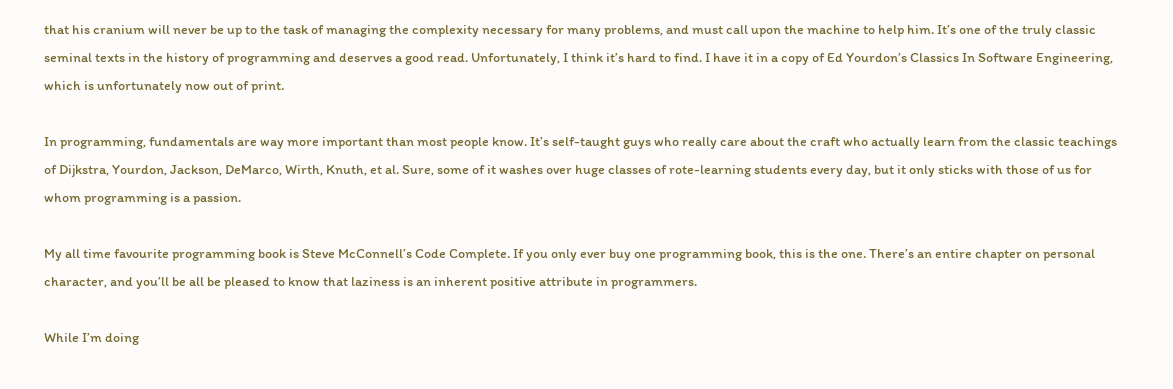that his cranium will never be up to the task of managing the complexity necessary for many problems, and must call upon the machine to help him. It’s one of the truly classic seminal texts in the history of programming and deserves a good read. Unfortunately, I think it’s hard to find. I have it in a copy of Ed Yourdon’s Classics In Software Engineering, which is unfortunately now out of print.

In programming, fundamentals are way more important than most people know. It’s self-taught guys who really care about the craft who actually learn from the classic teachings of Dijkstra, Yourdon, Jackson, DeMarco, Wirth, Knuth, et al. Sure, some of it washes over huge classes of rote-learning students every day, but it only sticks with those of us for whom programming is a passion.

My all time favourite programming book is Steve McConnell’s Code Complete. If you only ever buy one programming book, this is the one. There’s an entire chapter on personal character, and you’ll be all be pleased to know that laziness is an inherent positive attribute in programmers.

While I’m doing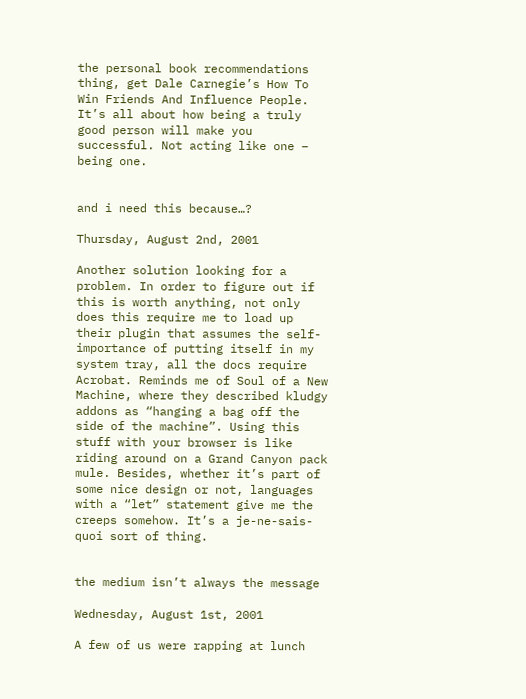the personal book recommendations thing, get Dale Carnegie’s How To Win Friends And Influence People. It’s all about how being a truly good person will make you successful. Not acting like one – being one.


and i need this because…?

Thursday, August 2nd, 2001

Another solution looking for a problem. In order to figure out if this is worth anything, not only does this require me to load up their plugin that assumes the self-importance of putting itself in my system tray, all the docs require Acrobat. Reminds me of Soul of a New Machine, where they described kludgy addons as “hanging a bag off the side of the machine”. Using this stuff with your browser is like riding around on a Grand Canyon pack mule. Besides, whether it’s part of some nice design or not, languages with a “let” statement give me the creeps somehow. It’s a je-ne-sais-quoi sort of thing.


the medium isn’t always the message

Wednesday, August 1st, 2001

A few of us were rapping at lunch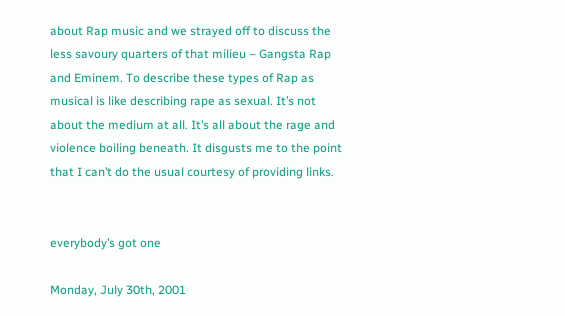about Rap music and we strayed off to discuss the less savoury quarters of that milieu – Gangsta Rap and Eminem. To describe these types of Rap as musical is like describing rape as sexual. It’s not about the medium at all. It’s all about the rage and violence boiling beneath. It disgusts me to the point that I can’t do the usual courtesy of providing links.


everybody’s got one

Monday, July 30th, 2001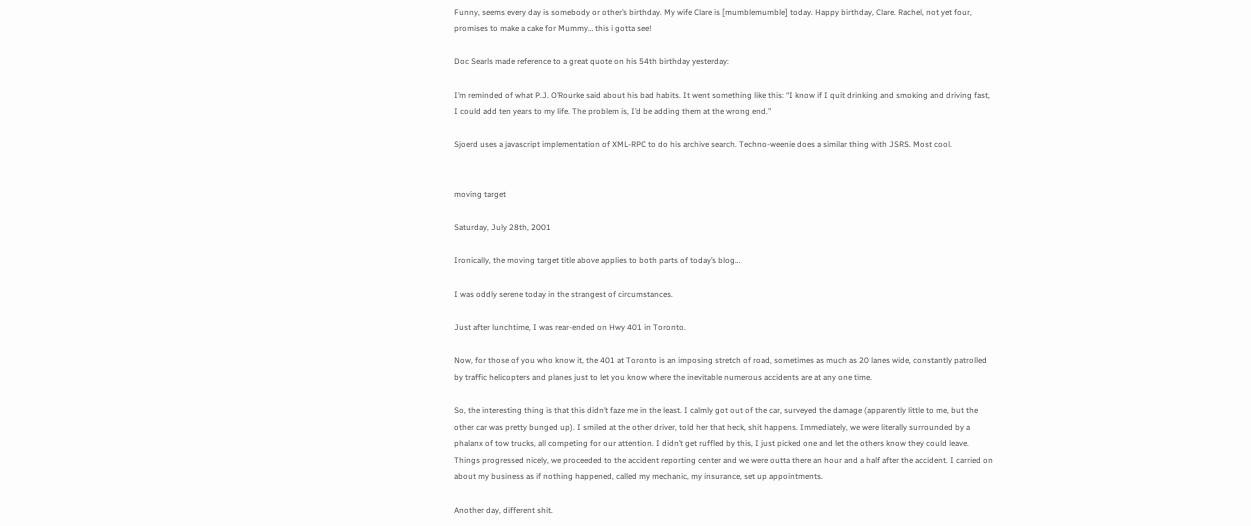Funny, seems every day is somebody or other’s birthday. My wife Clare is [mumblemumble] today. Happy birthday, Clare. Rachel, not yet four, promises to make a cake for Mummy… this i gotta see!

Doc Searls made reference to a great quote on his 54th birthday yesterday:

I’m reminded of what P.J. O’Rourke said about his bad habits. It went something like this: “I know if I quit drinking and smoking and driving fast, I could add ten years to my life. The problem is, I’d be adding them at the wrong end.”

Sjoerd uses a javascript implementation of XML-RPC to do his archive search. Techno-weenie does a similar thing with JSRS. Most cool.


moving target

Saturday, July 28th, 2001

Ironically, the moving target title above applies to both parts of today’s blog…

I was oddly serene today in the strangest of circumstances.

Just after lunchtime, I was rear-ended on Hwy 401 in Toronto.

Now, for those of you who know it, the 401 at Toronto is an imposing stretch of road, sometimes as much as 20 lanes wide, constantly patrolled by traffic helicopters and planes just to let you know where the inevitable numerous accidents are at any one time.

So, the interesting thing is that this didn’t faze me in the least. I calmly got out of the car, surveyed the damage (apparently little to me, but the other car was pretty bunged up). I smiled at the other driver, told her that heck, shit happens. Immediately, we were literally surrounded by a phalanx of tow trucks, all competing for our attention. I didn’t get ruffled by this, I just picked one and let the others know they could leave. Things progressed nicely, we proceeded to the accident reporting center and we were outta there an hour and a half after the accident. I carried on about my business as if nothing happened, called my mechanic, my insurance, set up appointments.

Another day, different shit.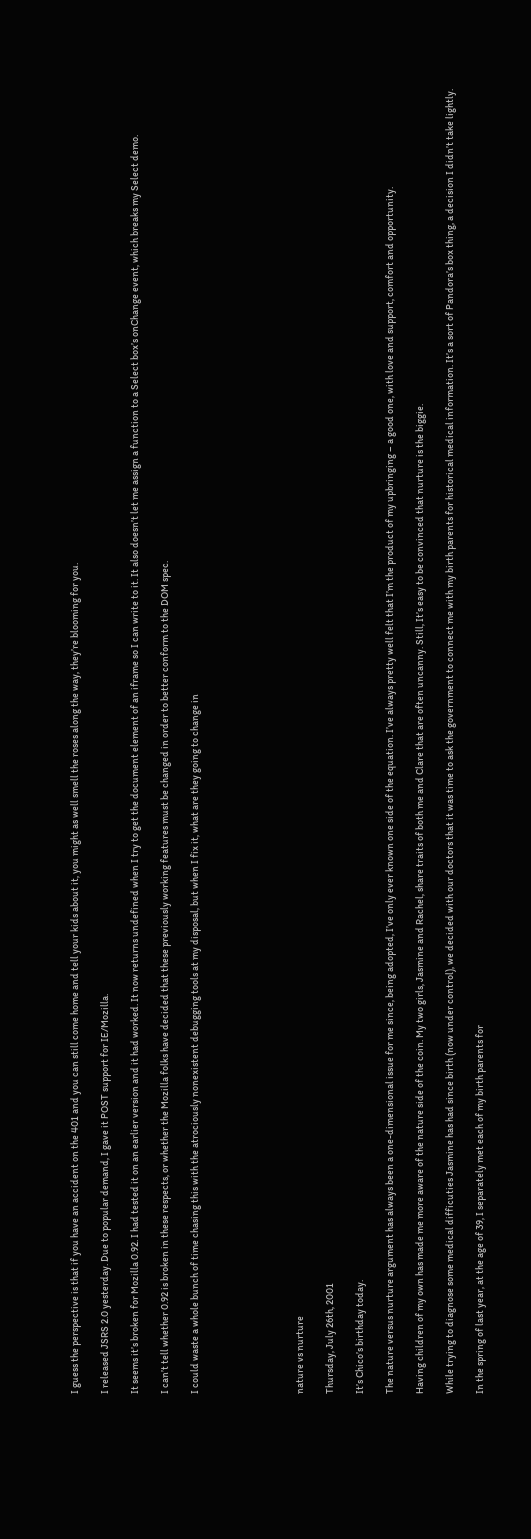I guess the perspective is that if you have an accident on the 401 and you can still come home and tell your kids about it, you might as well smell the roses along the way, they’re blooming for you.

I released JSRS 2.0 yesterday. Due to popular demand, I gave it POST support for IE/Mozilla.

It seems it’s broken for Mozilla 0.92. I had tested it on an earlier version and it had worked. It now returns undefined when I try to get the document element of an iframe so I can write to it. It also doesn’t let me assign a function to a Select box’s onChange event, which breaks my Select demo.

I can’t tell whether 0.92 is broken in these respects, or whether the Mozilla folks have decided that these previously working features must be changed in order to better conform to the DOM spec.

I could waste a whole bunch of time chasing this with the atrociously nonexistent debugging tools at my disposal, but when I fix it, what are they going to change in






nature vs nurture

Thursday, July 26th, 2001

It’s Chico’s birthday today.

The nature versus nurture argument has always been a one-dimensional issue for me since, being adopted, I’ve only ever known one side of the equation. I’ve always pretty well felt that I’m the product of my upbringing – a good one, with love and support, comfort and opportunity.

Having children of my own has made me more aware of the nature side of the coin. My two girls, Jasmine and Rachel, share traits of both me and Clare that are often uncanny. Still, It’s easy to be convinced that nurture is the biggie.

While trying to diagnose some medical difficuties Jasmine has had since birth (now under control), we decided with our doctors that it was time to ask the government to connect me with my birth parents for historical medical information. It’s a sort of Pandora’s box thing, a decision I didn’t take lightly.

In the spring of last year, at the age of 39, I separately met each of my birth parents for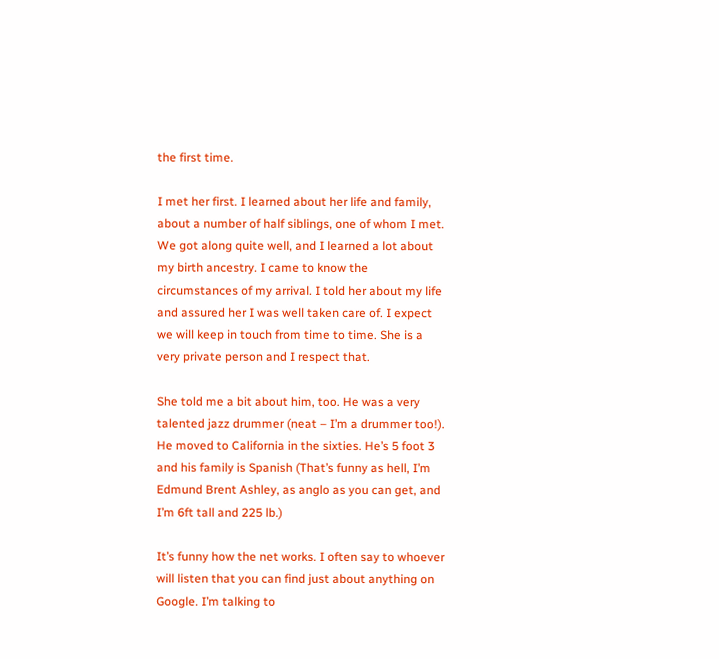the first time.

I met her first. I learned about her life and family, about a number of half siblings, one of whom I met. We got along quite well, and I learned a lot about my birth ancestry. I came to know the circumstances of my arrival. I told her about my life and assured her I was well taken care of. I expect we will keep in touch from time to time. She is a very private person and I respect that.

She told me a bit about him, too. He was a very talented jazz drummer (neat – I’m a drummer too!). He moved to California in the sixties. He’s 5 foot 3 and his family is Spanish (That’s funny as hell, I’m Edmund Brent Ashley, as anglo as you can get, and I’m 6ft tall and 225 lb.)

It’s funny how the net works. I often say to whoever will listen that you can find just about anything on Google. I’m talking to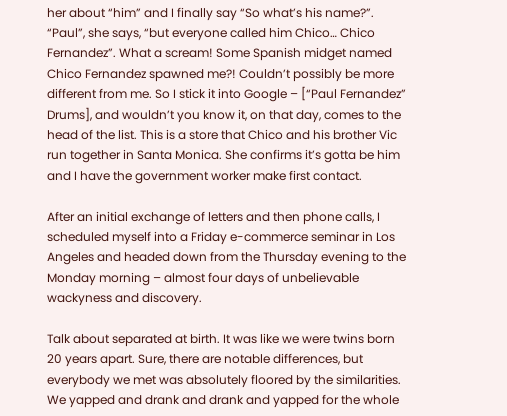her about “him” and I finally say “So what’s his name?”. “Paul”, she says, “but everyone called him Chico… Chico Fernandez”. What a scream! Some Spanish midget named Chico Fernandez spawned me?! Couldn’t possibly be more different from me. So I stick it into Google – [“Paul Fernandez” Drums], and wouldn’t you know it, on that day, comes to the head of the list. This is a store that Chico and his brother Vic run together in Santa Monica. She confirms it’s gotta be him and I have the government worker make first contact.

After an initial exchange of letters and then phone calls, I scheduled myself into a Friday e-commerce seminar in Los Angeles and headed down from the Thursday evening to the Monday morning – almost four days of unbelievable wackyness and discovery.

Talk about separated at birth. It was like we were twins born 20 years apart. Sure, there are notable differences, but everybody we met was absolutely floored by the similarities. We yapped and drank and drank and yapped for the whole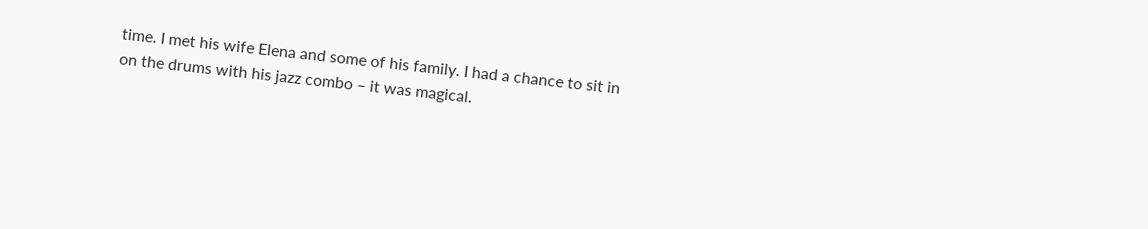time. I met his wife Elena and some of his family. I had a chance to sit in on the drums with his jazz combo – it was magical.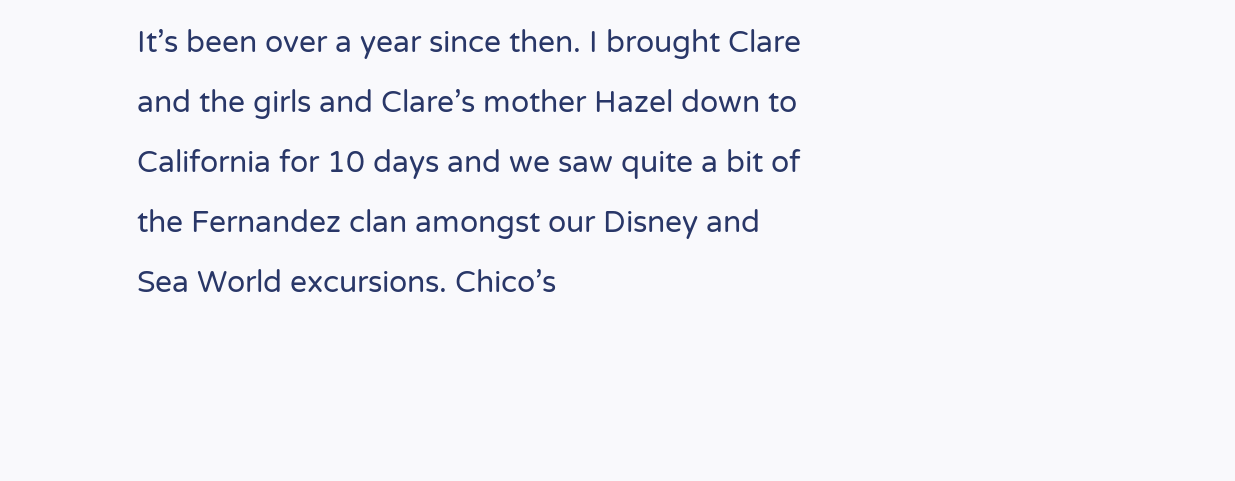It’s been over a year since then. I brought Clare and the girls and Clare’s mother Hazel down to California for 10 days and we saw quite a bit of the Fernandez clan amongst our Disney and Sea World excursions. Chico’s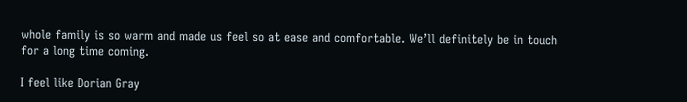whole family is so warm and made us feel so at ease and comfortable. We’ll definitely be in touch for a long time coming.

I feel like Dorian Gray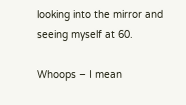looking into the mirror and seeing myself at 60.

Whoops – I mean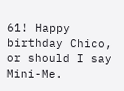61! Happy birthday Chico, or should I say Mini-Me.